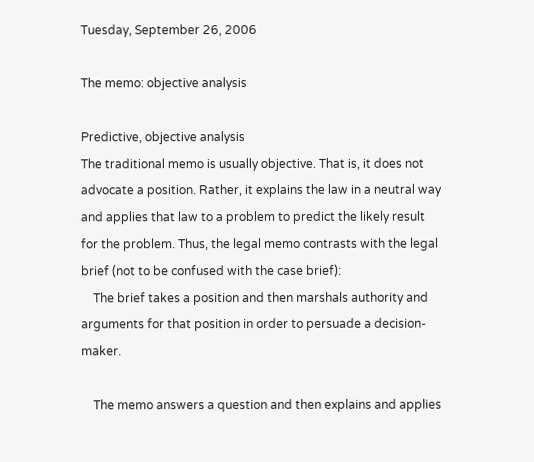Tuesday, September 26, 2006

The memo: objective analysis

Predictive, objective analysis
The traditional memo is usually objective. That is, it does not advocate a position. Rather, it explains the law in a neutral way and applies that law to a problem to predict the likely result for the problem. Thus, the legal memo contrasts with the legal brief (not to be confused with the case brief):
    The brief takes a position and then marshals authority and arguments for that position in order to persuade a decision-maker.

    The memo answers a question and then explains and applies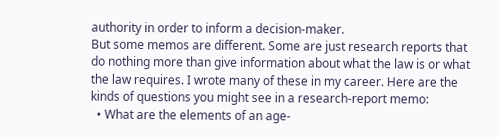authority in order to inform a decision-maker.
But some memos are different. Some are just research reports that do nothing more than give information about what the law is or what the law requires. I wrote many of these in my career. Here are the kinds of questions you might see in a research-report memo:
  • What are the elements of an age-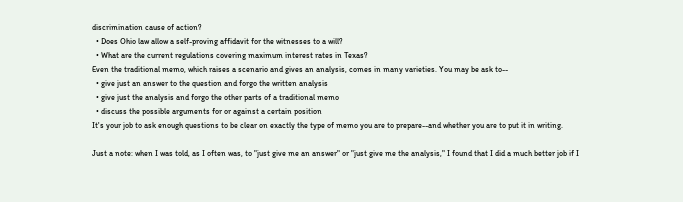discrimination cause of action?
  • Does Ohio law allow a self-proving affidavit for the witnesses to a will?
  • What are the current regulations covering maximum interest rates in Texas?
Even the traditional memo, which raises a scenario and gives an analysis, comes in many varieties. You may be ask to--
  • give just an answer to the question and forgo the written analysis
  • give just the analysis and forgo the other parts of a traditional memo
  • discuss the possible arguments for or against a certain position
It's your job to ask enough questions to be clear on exactly the type of memo you are to prepare--and whether you are to put it in writing.

Just a note: when I was told, as I often was, to "just give me an answer" or "just give me the analysis," I found that I did a much better job if I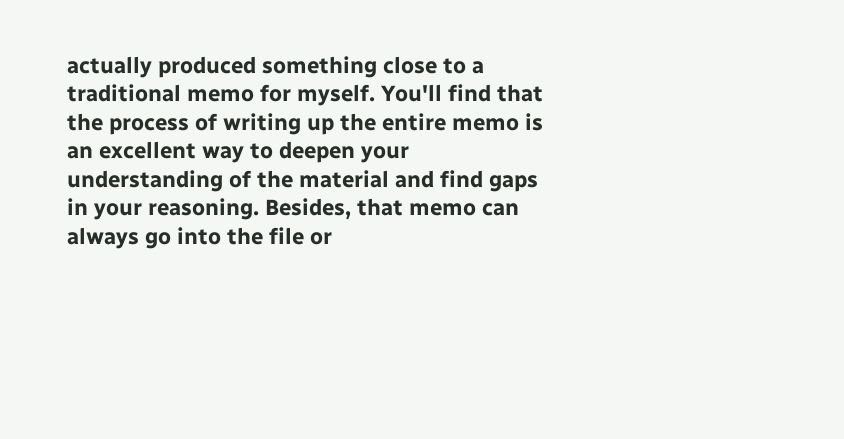actually produced something close to a traditional memo for myself. You'll find that the process of writing up the entire memo is an excellent way to deepen your understanding of the material and find gaps in your reasoning. Besides, that memo can always go into the file or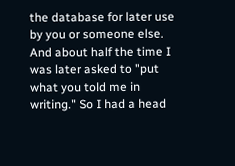the database for later use by you or someone else. And about half the time I was later asked to "put what you told me in writing." So I had a head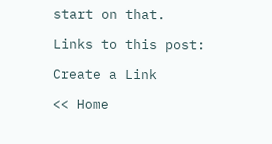start on that.

Links to this post:

Create a Link

<< Home